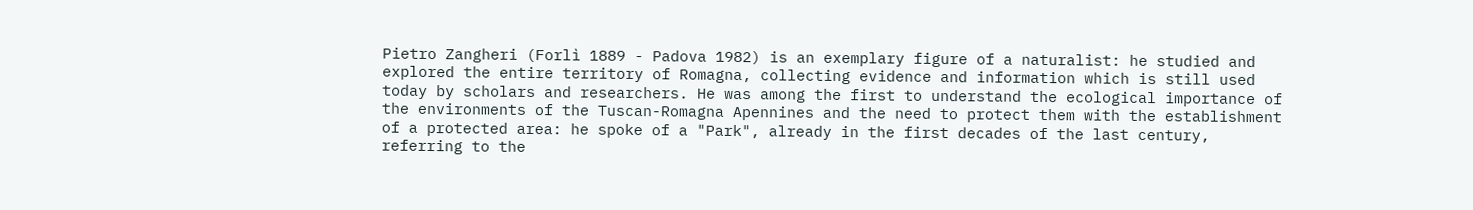Pietro Zangheri (Forlì 1889 - Padova 1982) is an exemplary figure of a naturalist: he studied and explored the entire territory of Romagna, collecting evidence and information which is still used today by scholars and researchers. He was among the first to understand the ecological importance of the environments of the Tuscan-Romagna Apennines and the need to protect them with the establishment of a protected area: he spoke of a "Park", already in the first decades of the last century, referring to the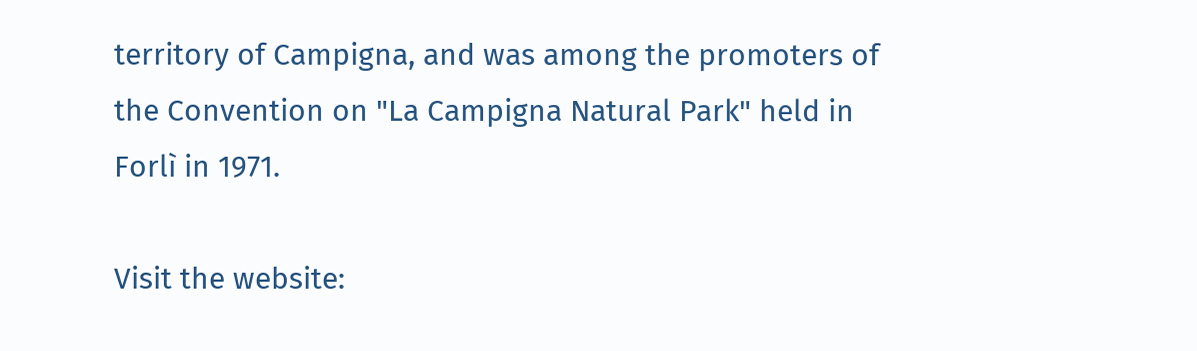territory of Campigna, and was among the promoters of the Convention on "La Campigna Natural Park" held in Forlì in 1971.

Visit the website: